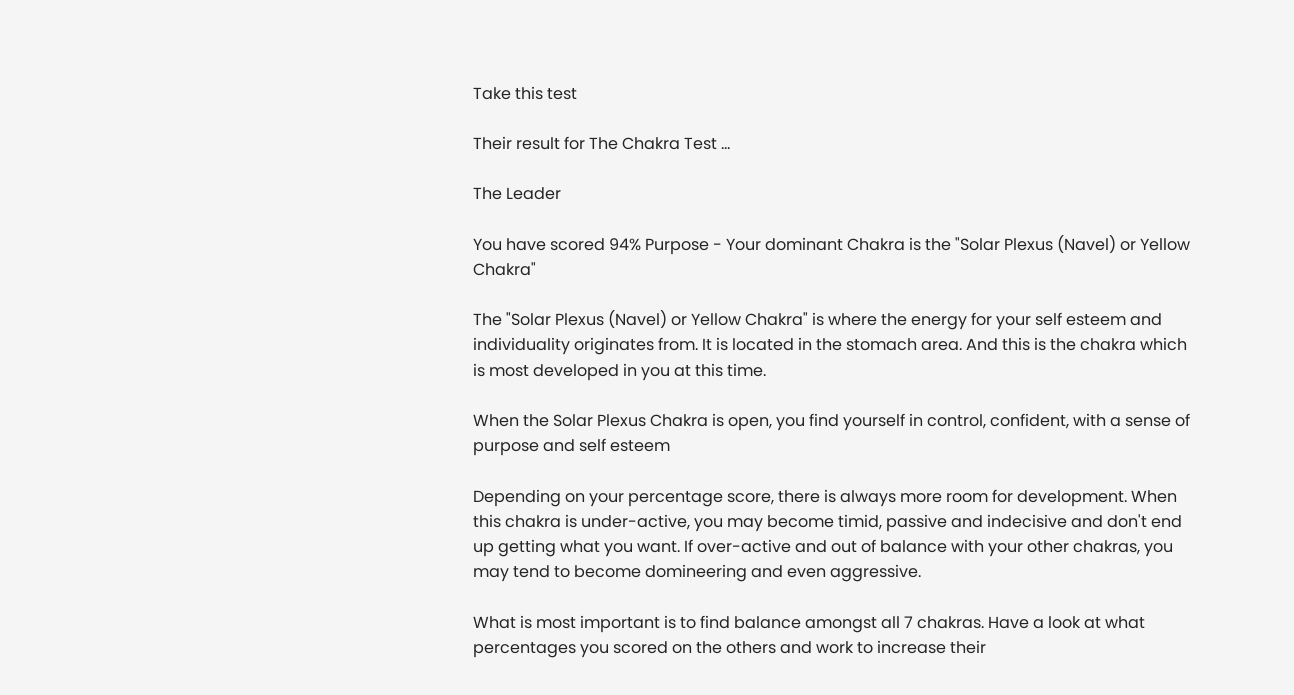Take this test

Their result for The Chakra Test ...

The Leader

You have scored 94% Purpose - Your dominant Chakra is the "Solar Plexus (Navel) or Yellow Chakra"

The "Solar Plexus (Navel) or Yellow Chakra" is where the energy for your self esteem and individuality originates from. It is located in the stomach area. And this is the chakra which is most developed in you at this time.

When the Solar Plexus Chakra is open, you find yourself in control, confident, with a sense of purpose and self esteem

Depending on your percentage score, there is always more room for development. When this chakra is under-active, you may become timid, passive and indecisive and don't end up getting what you want. If over-active and out of balance with your other chakras, you may tend to become domineering and even aggressive.

What is most important is to find balance amongst all 7 chakras. Have a look at what percentages you scored on the others and work to increase their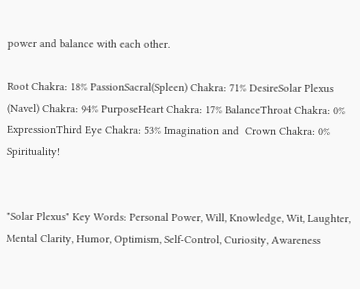power and balance with each other.

Root Chakra: 18% PassionSacral(Spleen) Chakra: 71% DesireSolar Plexus (Navel) Chakra: 94% PurposeHeart Chakra: 17% BalanceThroat Chakra: 0% ExpressionThird Eye Chakra: 53% Imagination and  Crown Chakra: 0% Spirituality!


"Solar Plexus" Key Words: Personal Power, Will, Knowledge, Wit, Laughter, Mental Clarity, Humor, Optimism, Self-Control, Curiosity, Awareness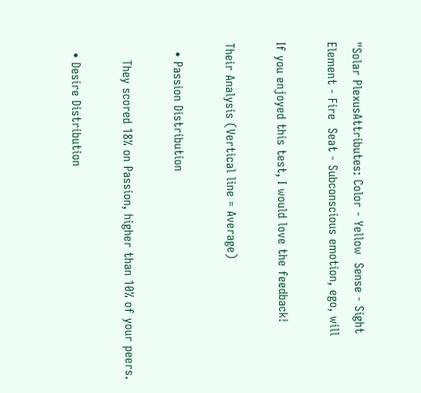"Solar PlexusAttributes: Color - Yellow  Sense - Sight  Element - Fire  Seat - Subconscious emotion, ego, will

If you enjoyed this test, I would love the feedback!

Their Analysis (Vertical line = Average)

  • Passion Distribution

    They scored 18% on Passion, higher than 10% of your peers.

  • Desire Distribution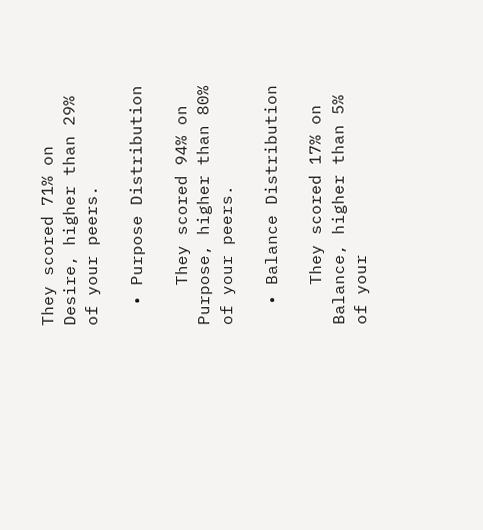They scored 71% on Desire, higher than 29% of your peers.

  • Purpose Distribution

    They scored 94% on Purpose, higher than 80% of your peers.

  • Balance Distribution

    They scored 17% on Balance, higher than 5% of your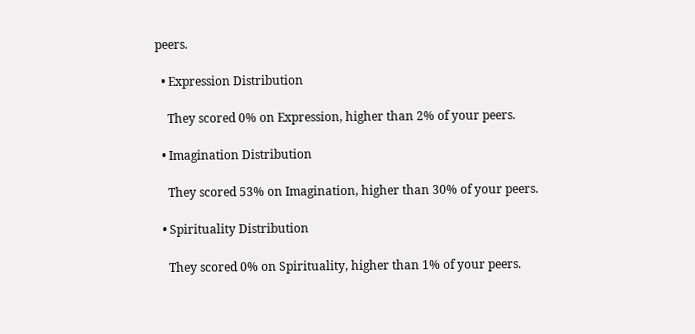peers.

  • Expression Distribution

    They scored 0% on Expression, higher than 2% of your peers.

  • Imagination Distribution

    They scored 53% on Imagination, higher than 30% of your peers.

  • Spirituality Distribution

    They scored 0% on Spirituality, higher than 1% of your peers.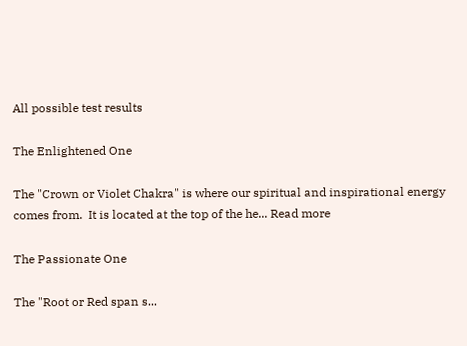All possible test results

The Enlightened One

The "Crown or Violet Chakra" is where our spiritual and inspirational energy comes from.  It is located at the top of the he... Read more

The Passionate One

The "Root or Red span s...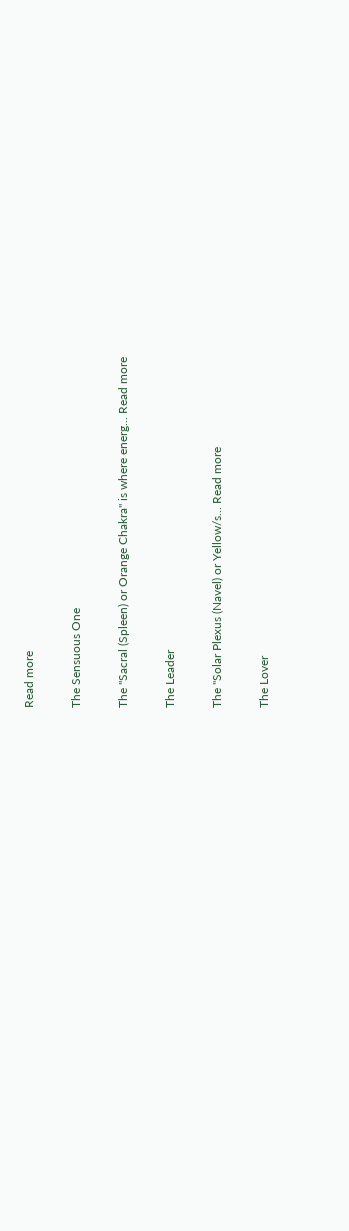Read more

The Sensuous One

The "Sacral (Spleen) or Orange Chakra" is where energ... Read more

The Leader

The "Solar Plexus (Navel) or Yellow/s... Read more

The Lover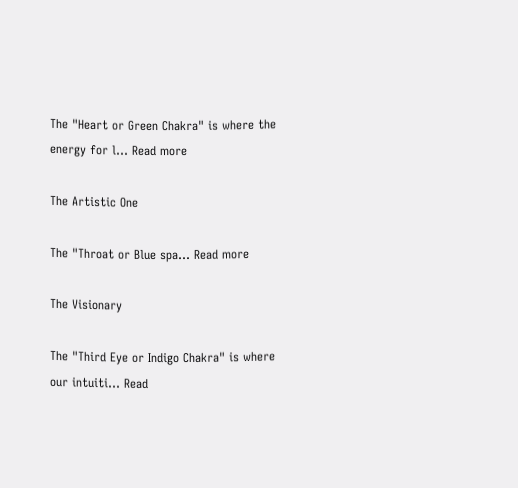The "Heart or Green Chakra" is where the energy for l... Read more

The Artistic One

The "Throat or Blue spa... Read more

The Visionary

The "Third Eye or Indigo Chakra" is where our intuiti... Read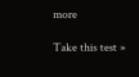more

Take this test »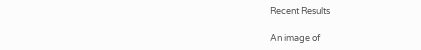Recent Results

An image of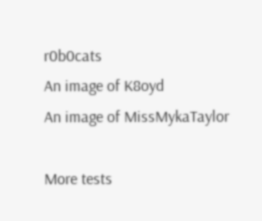r0b0cats
An image of K8oyd
An image of MissMykaTaylor

More tests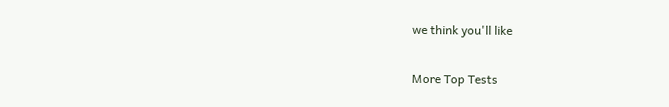we think you'll like

More Top Tests